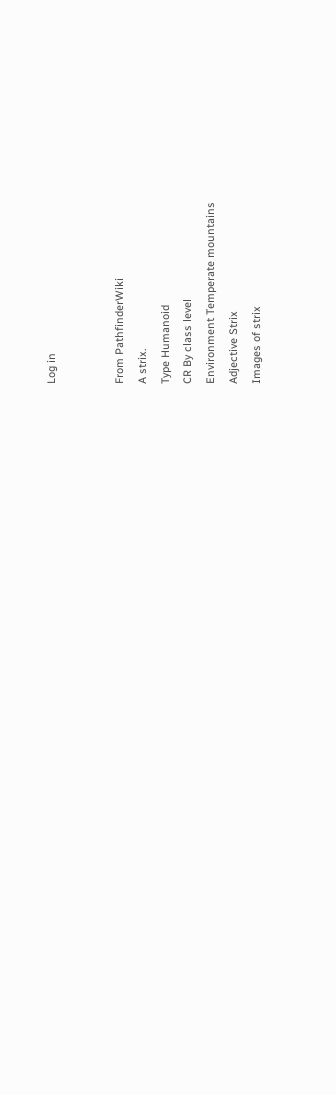Log in


From PathfinderWiki
A strix.
Type Humanoid
CR By class level
Environment Temperate mountains
Adjective Strix
Images of strix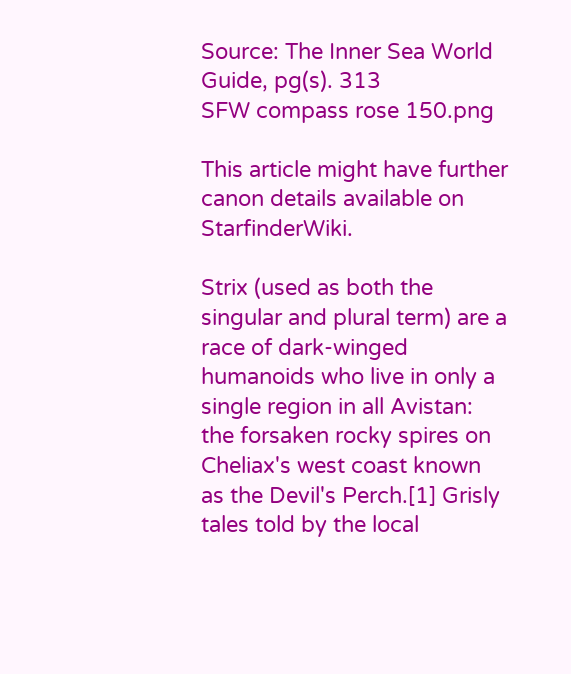Source: The Inner Sea World Guide, pg(s). 313
SFW compass rose 150.png

This article might have further canon details available on StarfinderWiki.

Strix (used as both the singular and plural term) are a race of dark-winged humanoids who live in only a single region in all Avistan: the forsaken rocky spires on Cheliax's west coast known as the Devil's Perch.[1] Grisly tales told by the local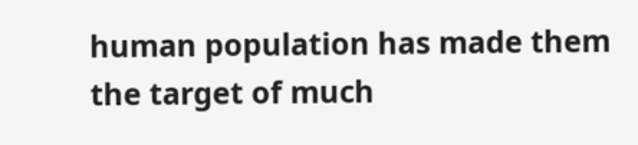human population has made them the target of much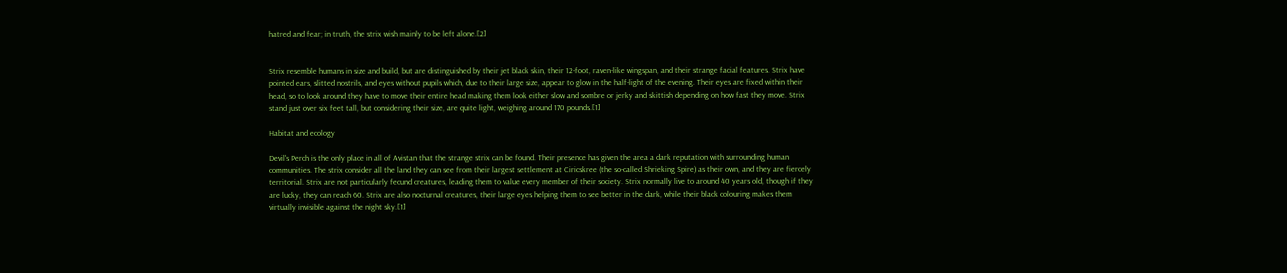hatred and fear; in truth, the strix wish mainly to be left alone.[2]


Strix resemble humans in size and build, but are distinguished by their jet black skin, their 12-foot, raven-like wingspan, and their strange facial features. Strix have pointed ears, slitted nostrils, and eyes without pupils which, due to their large size, appear to glow in the half-light of the evening. Their eyes are fixed within their head, so to look around they have to move their entire head making them look either slow and sombre or jerky and skittish depending on how fast they move. Strix stand just over six feet tall, but considering their size, are quite light, weighing around 170 pounds.[1]

Habitat and ecology

Devil's Perch is the only place in all of Avistan that the strange strix can be found. Their presence has given the area a dark reputation with surrounding human communities. The strix consider all the land they can see from their largest settlement at Ciricskree (the so-called Shrieking Spire) as their own, and they are fiercely territorial. Strix are not particularly fecund creatures, leading them to value every member of their society. Strix normally live to around 40 years old, though if they are lucky, they can reach 60. Strix are also nocturnal creatures, their large eyes helping them to see better in the dark, while their black colouring makes them virtually invisible against the night sky.[1]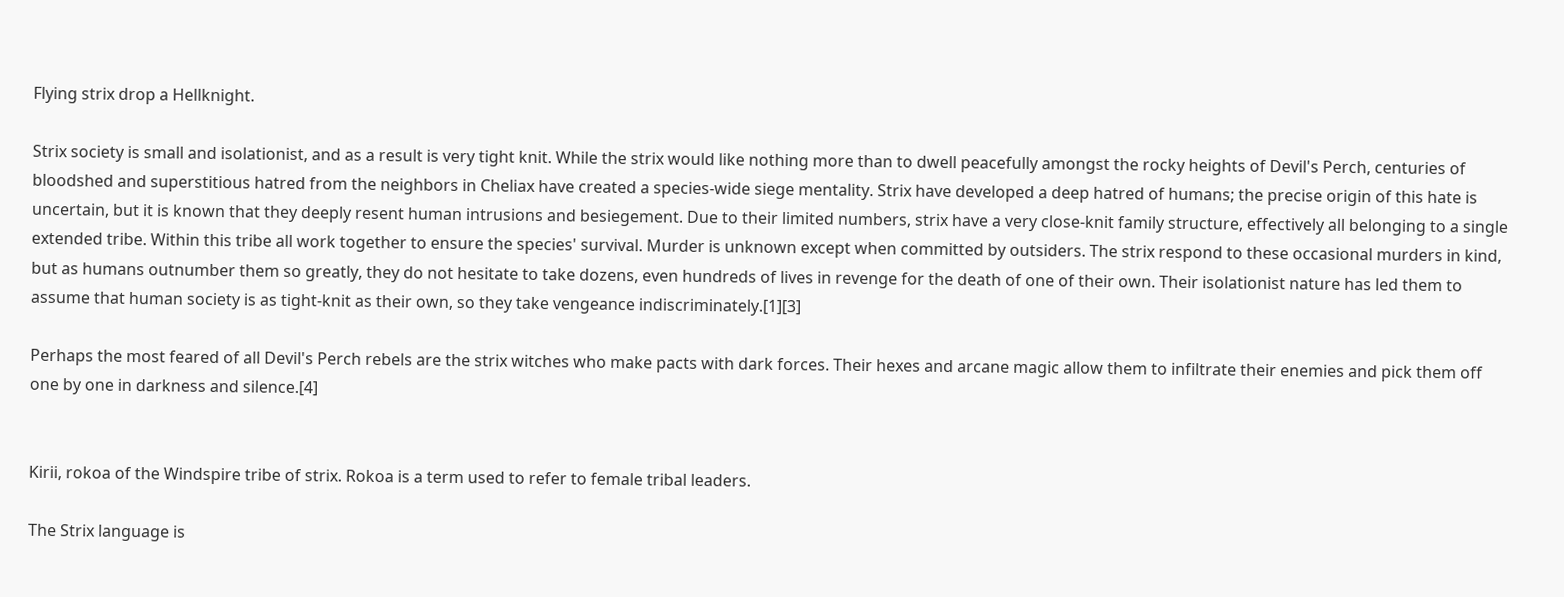Flying strix drop a Hellknight.

Strix society is small and isolationist, and as a result is very tight knit. While the strix would like nothing more than to dwell peacefully amongst the rocky heights of Devil's Perch, centuries of bloodshed and superstitious hatred from the neighbors in Cheliax have created a species-wide siege mentality. Strix have developed a deep hatred of humans; the precise origin of this hate is uncertain, but it is known that they deeply resent human intrusions and besiegement. Due to their limited numbers, strix have a very close-knit family structure, effectively all belonging to a single extended tribe. Within this tribe all work together to ensure the species' survival. Murder is unknown except when committed by outsiders. The strix respond to these occasional murders in kind, but as humans outnumber them so greatly, they do not hesitate to take dozens, even hundreds of lives in revenge for the death of one of their own. Their isolationist nature has led them to assume that human society is as tight-knit as their own, so they take vengeance indiscriminately.[1][3]

Perhaps the most feared of all Devil's Perch rebels are the strix witches who make pacts with dark forces. Their hexes and arcane magic allow them to infiltrate their enemies and pick them off one by one in darkness and silence.[4]


Kirii, rokoa of the Windspire tribe of strix. Rokoa is a term used to refer to female tribal leaders.

The Strix language is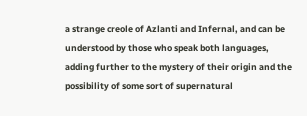a strange creole of Azlanti and Infernal, and can be understood by those who speak both languages, adding further to the mystery of their origin and the possibility of some sort of supernatural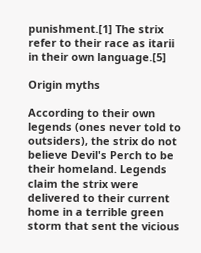punishment.[1] The strix refer to their race as itarii in their own language.[5]

Origin myths

According to their own legends (ones never told to outsiders), the strix do not believe Devil's Perch to be their homeland. Legends claim the strix were delivered to their current home in a terrible green storm that sent the vicious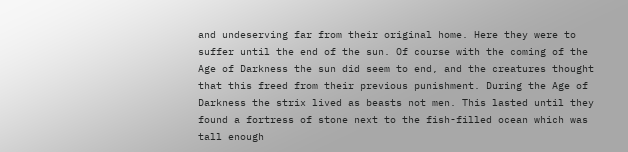and undeserving far from their original home. Here they were to suffer until the end of the sun. Of course with the coming of the Age of Darkness the sun did seem to end, and the creatures thought that this freed from their previous punishment. During the Age of Darkness the strix lived as beasts not men. This lasted until they found a fortress of stone next to the fish-filled ocean which was tall enough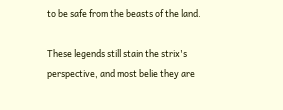to be safe from the beasts of the land.

These legends still stain the strix's perspective, and most belie they are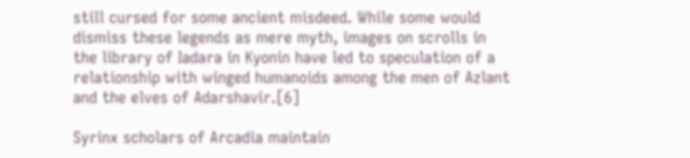still cursed for some ancient misdeed. While some would dismiss these legends as mere myth, images on scrolls in the library of Iadara in Kyonin have led to speculation of a relationship with winged humanoids among the men of Azlant and the elves of Adarshavir.[6]

Syrinx scholars of Arcadia maintain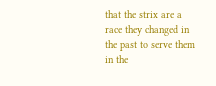that the strix are a race they changed in the past to serve them in the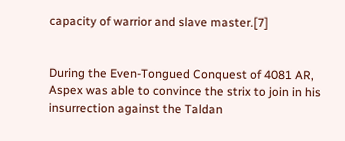capacity of warrior and slave master.[7]


During the Even-Tongued Conquest of 4081 AR, Aspex was able to convince the strix to join in his insurrection against the Taldan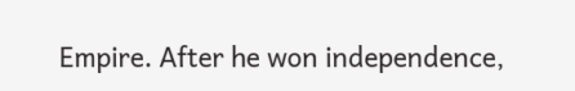Empire. After he won independence,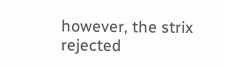however, the strix rejected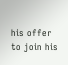his offer to join his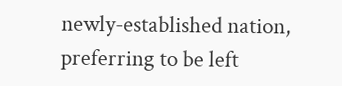newly-established nation, preferring to be left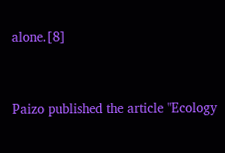alone.[8]


Paizo published the article "Ecology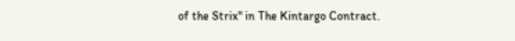of the Strix" in The Kintargo Contract.